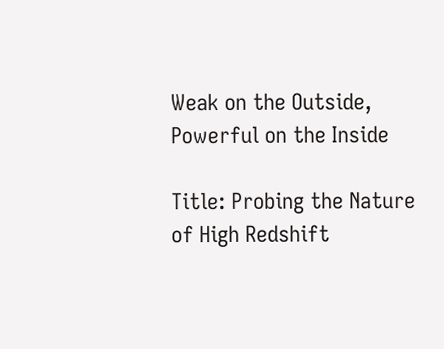Weak on the Outside, Powerful on the Inside

Title: Probing the Nature of High Redshift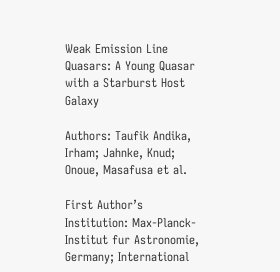Weak Emission Line Quasars: A Young Quasar with a Starburst Host Galaxy

Authors: Taufik Andika, Irham; Jahnke, Knud; Onoue, Masafusa et al.

First Author’s Institution: Max-Planck-Institut fur Astronomie, Germany; International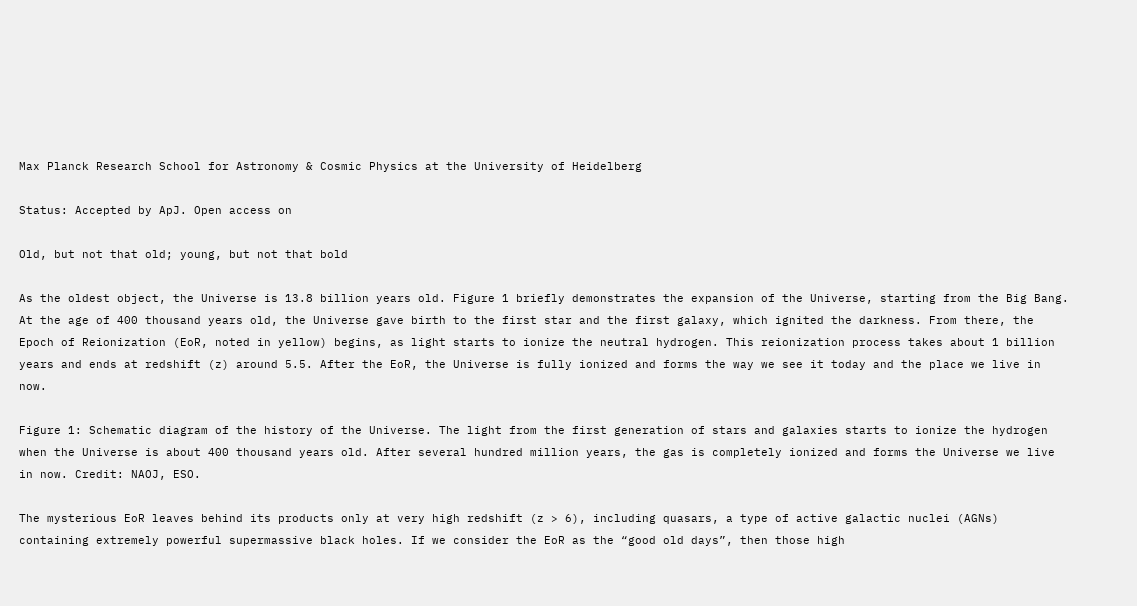Max Planck Research School for Astronomy & Cosmic Physics at the University of Heidelberg

Status: Accepted by ApJ. Open access on

Old, but not that old; young, but not that bold

As the oldest object, the Universe is 13.8 billion years old. Figure 1 briefly demonstrates the expansion of the Universe, starting from the Big Bang. At the age of 400 thousand years old, the Universe gave birth to the first star and the first galaxy, which ignited the darkness. From there, the Epoch of Reionization (EoR, noted in yellow) begins, as light starts to ionize the neutral hydrogen. This reionization process takes about 1 billion years and ends at redshift (z) around 5.5. After the EoR, the Universe is fully ionized and forms the way we see it today and the place we live in now.

Figure 1: Schematic diagram of the history of the Universe. The light from the first generation of stars and galaxies starts to ionize the hydrogen when the Universe is about 400 thousand years old. After several hundred million years, the gas is completely ionized and forms the Universe we live in now. Credit: NAOJ, ESO.

The mysterious EoR leaves behind its products only at very high redshift (z > 6), including quasars, a type of active galactic nuclei (AGNs) containing extremely powerful supermassive black holes. If we consider the EoR as the “good old days”, then those high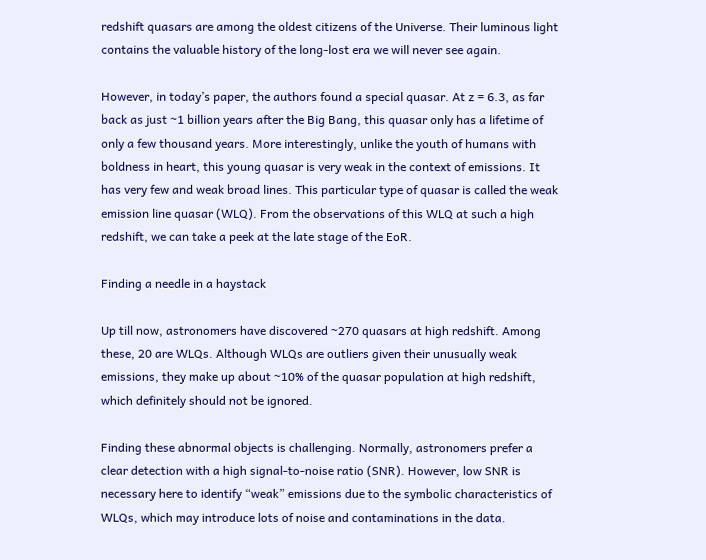redshift quasars are among the oldest citizens of the Universe. Their luminous light contains the valuable history of the long-lost era we will never see again.

However, in today’s paper, the authors found a special quasar. At z = 6.3, as far back as just ~1 billion years after the Big Bang, this quasar only has a lifetime of only a few thousand years. More interestingly, unlike the youth of humans with boldness in heart, this young quasar is very weak in the context of emissions. It has very few and weak broad lines. This particular type of quasar is called the weak emission line quasar (WLQ). From the observations of this WLQ at such a high redshift, we can take a peek at the late stage of the EoR.

Finding a needle in a haystack

Up till now, astronomers have discovered ~270 quasars at high redshift. Among these, 20 are WLQs. Although WLQs are outliers given their unusually weak emissions, they make up about ~10% of the quasar population at high redshift, which definitely should not be ignored.

Finding these abnormal objects is challenging. Normally, astronomers prefer a clear detection with a high signal-to-noise ratio (SNR). However, low SNR is necessary here to identify “weak” emissions due to the symbolic characteristics of WLQs, which may introduce lots of noise and contaminations in the data.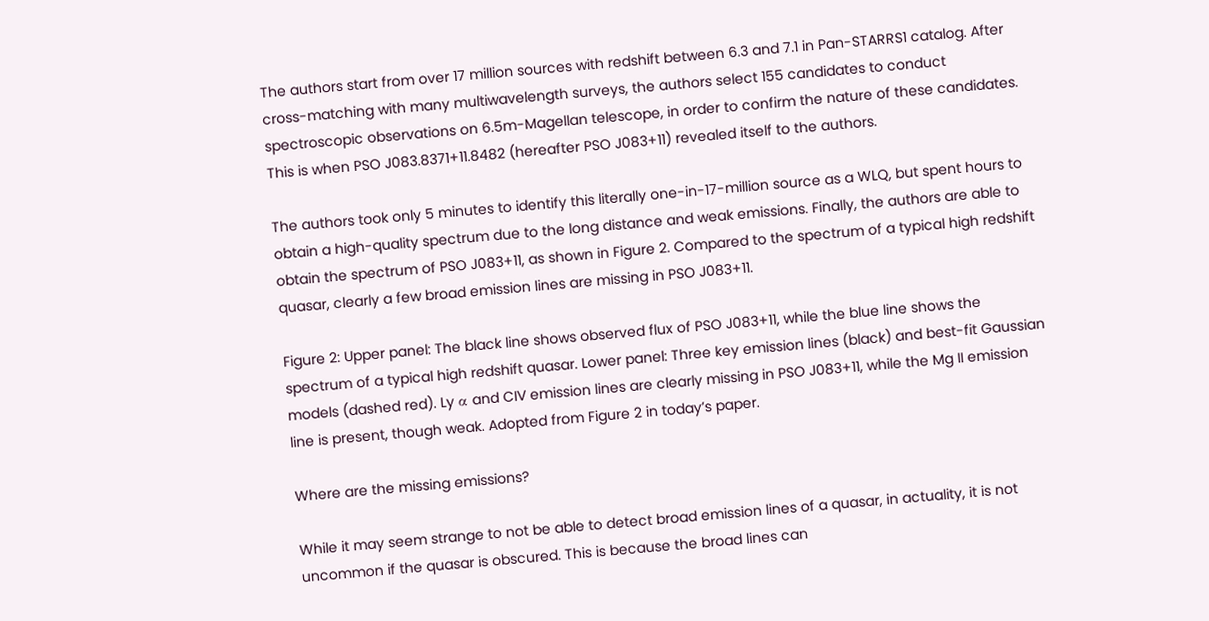The authors start from over 17 million sources with redshift between 6.3 and 7.1 in Pan-STARRS1 catalog. After cross-matching with many multiwavelength surveys, the authors select 155 candidates to conduct spectroscopic observations on 6.5m-Magellan telescope, in order to confirm the nature of these candidates. This is when PSO J083.8371+11.8482 (hereafter PSO J083+11) revealed itself to the authors.

The authors took only 5 minutes to identify this literally one-in-17-million source as a WLQ, but spent hours to obtain a high-quality spectrum due to the long distance and weak emissions. Finally, the authors are able to obtain the spectrum of PSO J083+11, as shown in Figure 2. Compared to the spectrum of a typical high redshift quasar, clearly a few broad emission lines are missing in PSO J083+11.

Figure 2: Upper panel: The black line shows observed flux of PSO J083+11, while the blue line shows the spectrum of a typical high redshift quasar. Lower panel: Three key emission lines (black) and best-fit Gaussian models (dashed red). Ly α and CIV emission lines are clearly missing in PSO J083+11, while the Mg II emission line is present, though weak. Adopted from Figure 2 in today’s paper.

Where are the missing emissions?

While it may seem strange to not be able to detect broad emission lines of a quasar, in actuality, it is not uncommon if the quasar is obscured. This is because the broad lines can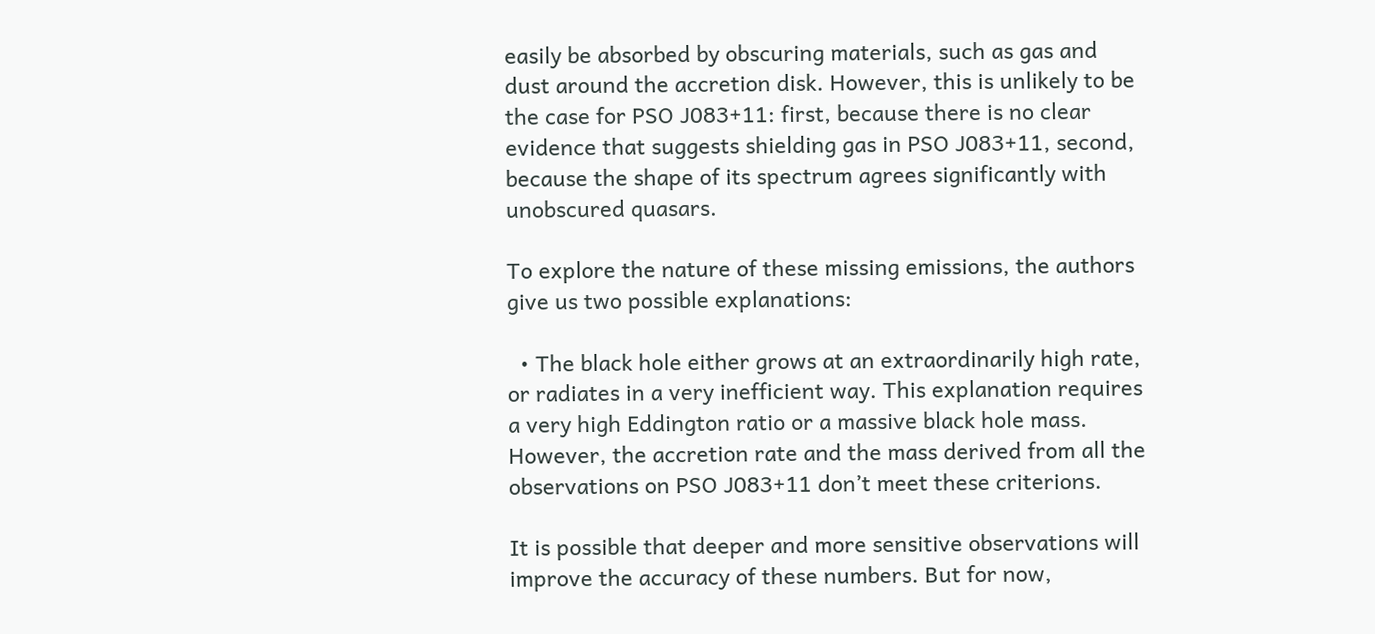easily be absorbed by obscuring materials, such as gas and dust around the accretion disk. However, this is unlikely to be the case for PSO J083+11: first, because there is no clear evidence that suggests shielding gas in PSO J083+11, second, because the shape of its spectrum agrees significantly with unobscured quasars.

To explore the nature of these missing emissions, the authors give us two possible explanations:

  • The black hole either grows at an extraordinarily high rate, or radiates in a very inefficient way. This explanation requires a very high Eddington ratio or a massive black hole mass. However, the accretion rate and the mass derived from all the observations on PSO J083+11 don’t meet these criterions.

It is possible that deeper and more sensitive observations will improve the accuracy of these numbers. But for now,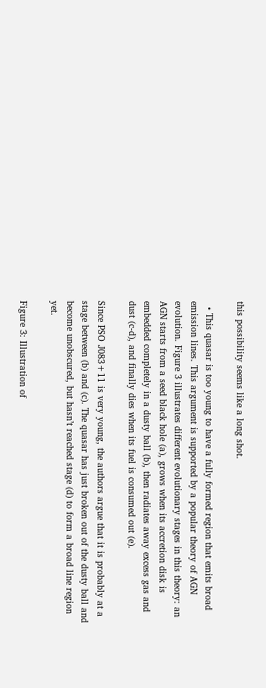this possibility seems like a long shot.

  • This quasar is too young to have a fully formed region that emits broad emission lines. This argument is supported by a popular theory of AGN evolution. Figure 3 illustrates different evolutionary stages in this theory: an AGN starts from a seed black hole (a), grows when its accretion disk is embedded completely in a dusty ball (b), then radiates away excess gas and dust (c-d), and finally dies when its fuel is consumed out (e).

Since PSO J083+11 is very young, the authors argue that it is probably at a stage between (b) and (c). The quasar has just broken out of the dusty ball and become unobscured, but hasn’t reached stage (d) to form a broad line region yet.

Figure 3: Illustration of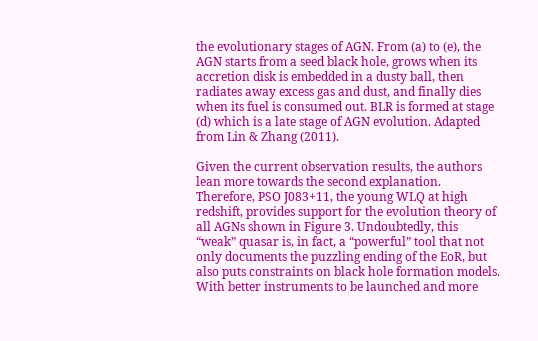the evolutionary stages of AGN. From (a) to (e), the AGN starts from a seed black hole, grows when its accretion disk is embedded in a dusty ball, then radiates away excess gas and dust, and finally dies when its fuel is consumed out. BLR is formed at stage (d) which is a late stage of AGN evolution. Adapted from Lin & Zhang (2011).

Given the current observation results, the authors lean more towards the second explanation. Therefore, PSO J083+11, the young WLQ at high redshift, provides support for the evolution theory of all AGNs shown in Figure 3. Undoubtedly, this “weak” quasar is, in fact, a “powerful” tool that not only documents the puzzling ending of the EoR, but also puts constraints on black hole formation models. With better instruments to be launched and more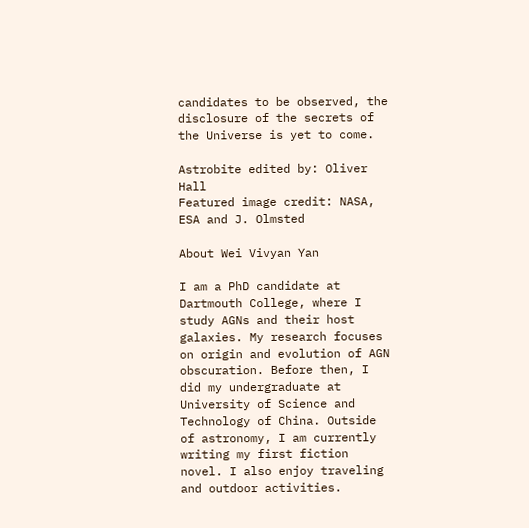candidates to be observed, the disclosure of the secrets of the Universe is yet to come.

Astrobite edited by: Oliver Hall
Featured image credit: NASA, ESA and J. Olmsted

About Wei Vivyan Yan

I am a PhD candidate at Dartmouth College, where I study AGNs and their host galaxies. My research focuses on origin and evolution of AGN obscuration. Before then, I did my undergraduate at University of Science and Technology of China. Outside of astronomy, I am currently writing my first fiction novel. I also enjoy traveling and outdoor activities.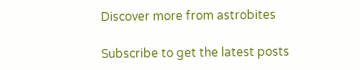Discover more from astrobites

Subscribe to get the latest posts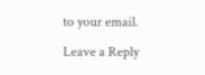to your email.

Leave a Reply